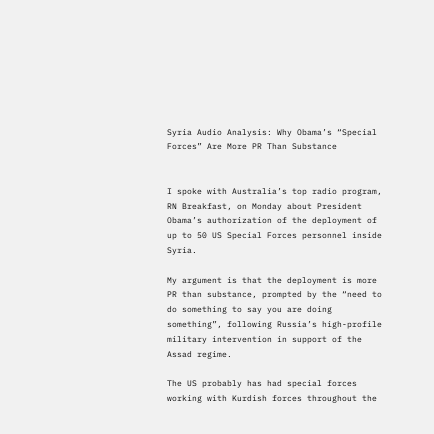Syria Audio Analysis: Why Obama’s “Special Forces” Are More PR Than Substance


I spoke with Australia’s top radio program, RN Breakfast, on Monday about President Obama’s authorization of the deployment of up to 50 US Special Forces personnel inside Syria.

My argument is that the deployment is more PR than substance, prompted by the “need to do something to say you are doing something”, following Russia’s high-profile military intervention in support of the Assad regime.

The US probably has had special forces working with Kurdish forces throughout the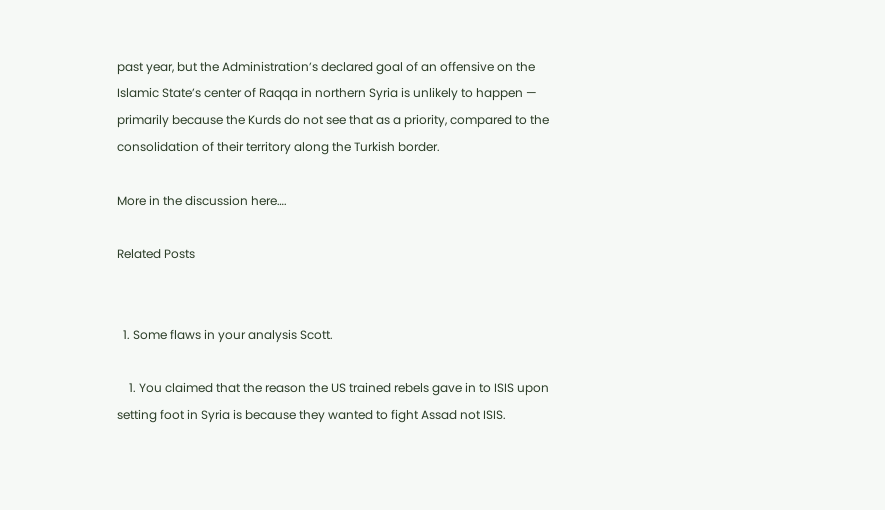past year, but the Administration’s declared goal of an offensive on the Islamic State’s center of Raqqa in northern Syria is unlikely to happen — primarily because the Kurds do not see that as a priority, compared to the consolidation of their territory along the Turkish border.

More in the discussion here….

Related Posts


  1. Some flaws in your analysis Scott.

    1. You claimed that the reason the US trained rebels gave in to ISIS upon setting foot in Syria is because they wanted to fight Assad not ISIS.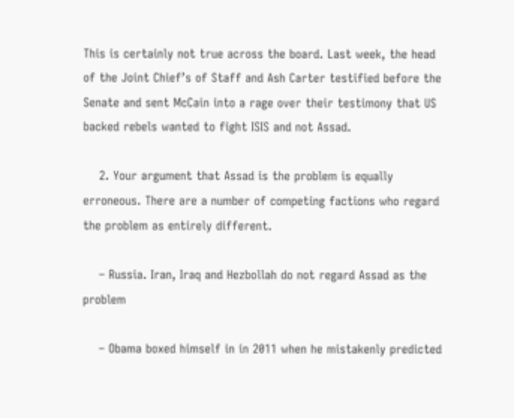This is certainly not true across the board. Last week, the head of the Joint Chief’s of Staff and Ash Carter testified before the Senate and sent McCain into a rage over their testimony that US backed rebels wanted to fight ISIS and not Assad.

    2. Your argument that Assad is the problem is equally erroneous. There are a number of competing factions who regard the problem as entirely different.

    – Russia. Iran, Iraq and Hezbollah do not regard Assad as the problem

    – Obama boxed himself in in 2011 when he mistakenly predicted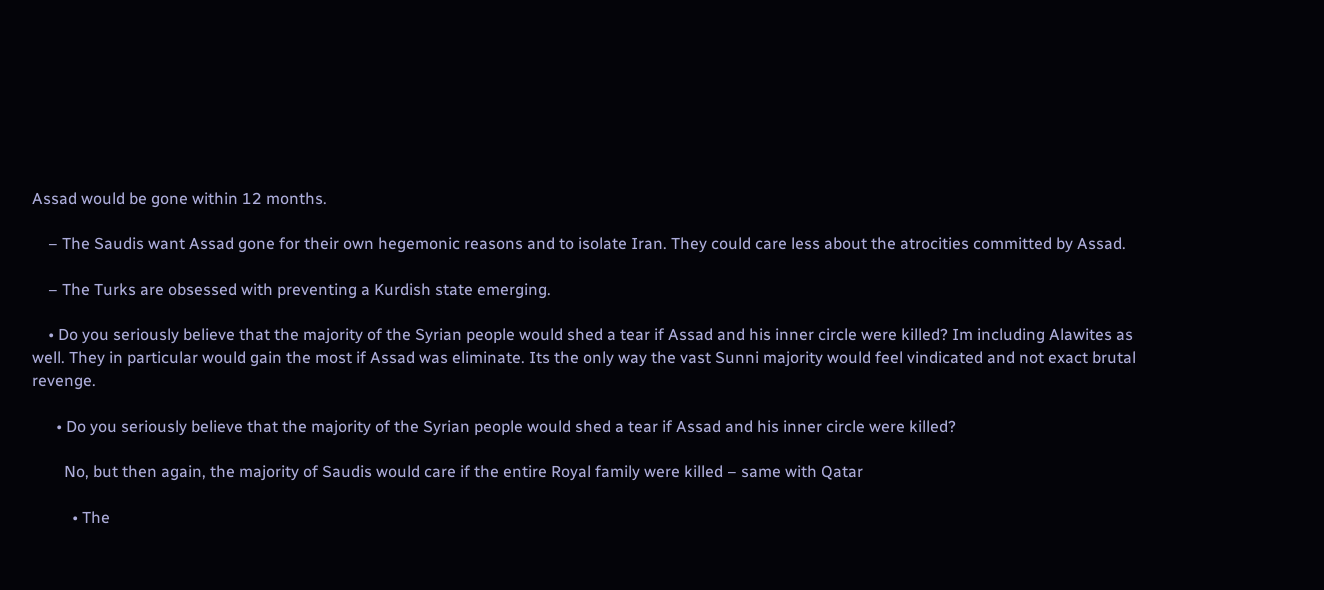Assad would be gone within 12 months.

    – The Saudis want Assad gone for their own hegemonic reasons and to isolate Iran. They could care less about the atrocities committed by Assad.

    – The Turks are obsessed with preventing a Kurdish state emerging.

    • Do you seriously believe that the majority of the Syrian people would shed a tear if Assad and his inner circle were killed? Im including Alawites as well. They in particular would gain the most if Assad was eliminate. Its the only way the vast Sunni majority would feel vindicated and not exact brutal revenge.

      • Do you seriously believe that the majority of the Syrian people would shed a tear if Assad and his inner circle were killed?

        No, but then again, the majority of Saudis would care if the entire Royal family were killed – same with Qatar

          • The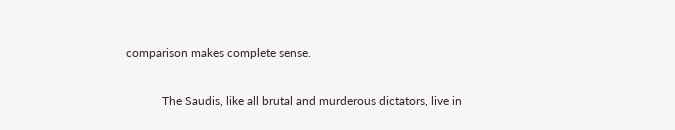comparison makes complete sense.

            The Saudis, like all brutal and murderous dictators, live in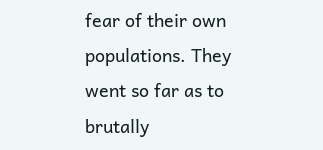fear of their own populations. They went so far as to brutally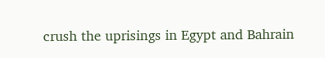crush the uprisings in Egypt and Bahrain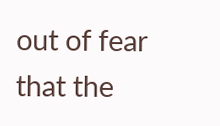out of fear that the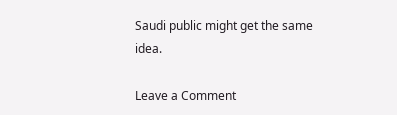Saudi public might get the same idea.

Leave a Comment